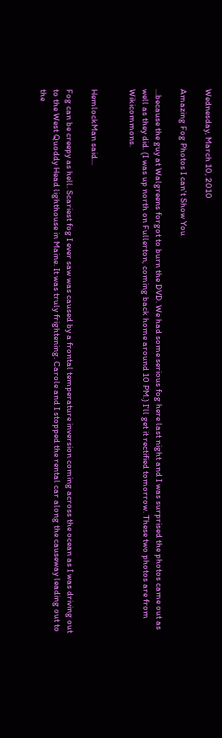Wednesday, March 10, 2010

Amazing Fog Photos I can't Show You

...because the guy at Walgreens forgot to burn the DVD. We had some serious fog here last night and I was surprised the photos came out as well as they did. (I was up north on Fullerton, coming back home around 10 PM.) I'll get it rectified tomorrow. These two photos are from Wikicommons.


HemlockMan said...

Fog can be creepy as hell. Scariest fog I ever saw was caused by a frontal temperature inversion coming across the ocean as I was driving out to the West Quoddy Head lighthouse in Maine. It was truly frightening. Carole and I stopped the rental car along the causeway leading out to the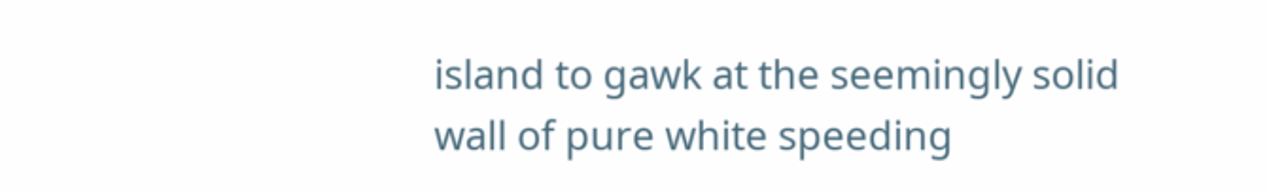island to gawk at the seemingly solid wall of pure white speeding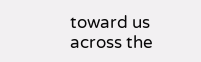toward us across the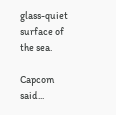glass-quiet surface of the sea.

Capcom said...